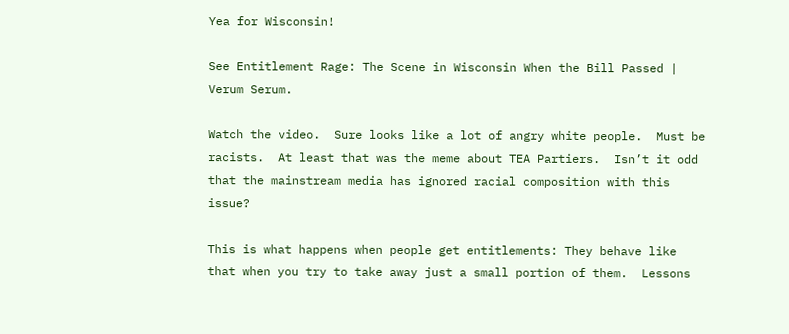Yea for Wisconsin!

See Entitlement Rage: The Scene in Wisconsin When the Bill Passed | Verum Serum.

Watch the video.  Sure looks like a lot of angry white people.  Must be racists.  At least that was the meme about TEA Partiers.  Isn’t it odd that the mainstream media has ignored racial composition with this issue?

This is what happens when people get entitlements: They behave like that when you try to take away just a small portion of them.  Lessons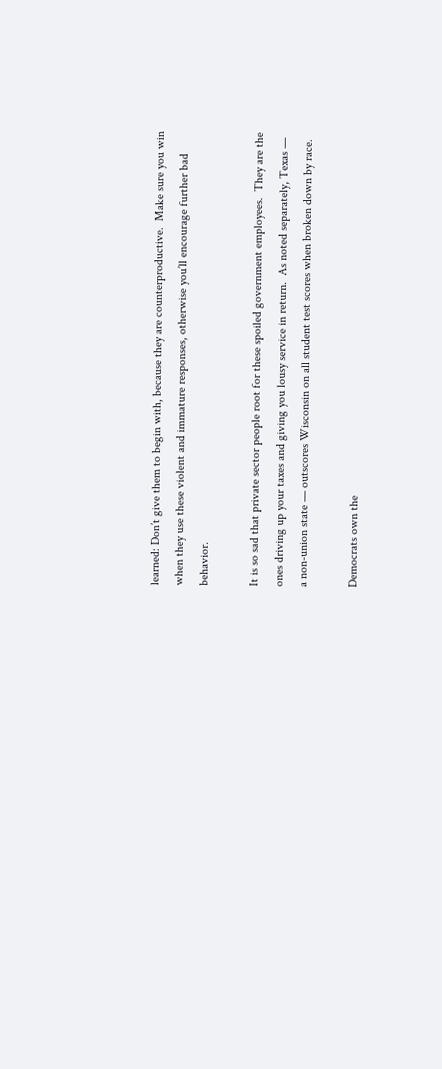learned: Don’t give them to begin with, because they are counterproductive.  Make sure you win when they use these violent and immature responses, otherwise you’ll encourage further bad behavior.

It is so sad that private sector people root for these spoiled government employees.  They are the ones driving up your taxes and giving you lousy service in return.  As noted separately, Texas — a non-union state — outscores Wisconsin on all student test scores when broken down by race.

Democrats own the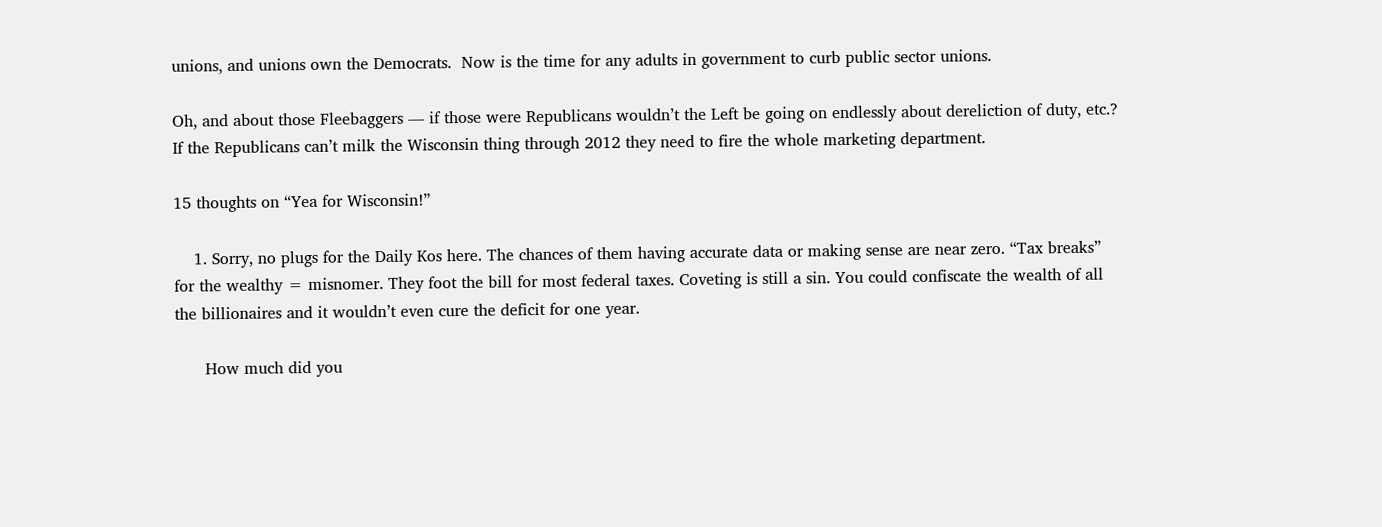unions, and unions own the Democrats.  Now is the time for any adults in government to curb public sector unions.

Oh, and about those Fleebaggers — if those were Republicans wouldn’t the Left be going on endlessly about dereliction of duty, etc.?  If the Republicans can’t milk the Wisconsin thing through 2012 they need to fire the whole marketing department.

15 thoughts on “Yea for Wisconsin!”

    1. Sorry, no plugs for the Daily Kos here. The chances of them having accurate data or making sense are near zero. “Tax breaks” for the wealthy = misnomer. They foot the bill for most federal taxes. Coveting is still a sin. You could confiscate the wealth of all the billionaires and it wouldn’t even cure the deficit for one year.

      How much did you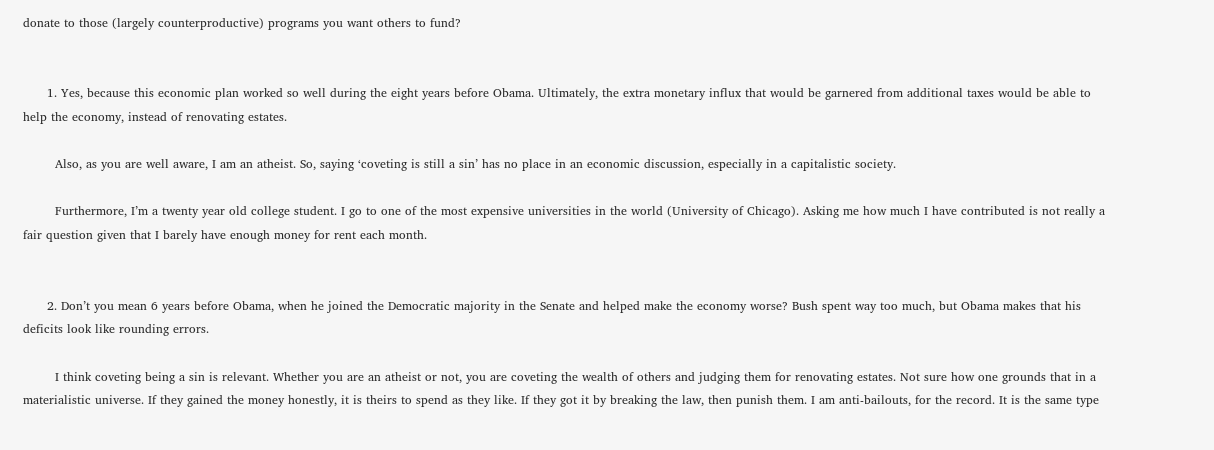donate to those (largely counterproductive) programs you want others to fund?


      1. Yes, because this economic plan worked so well during the eight years before Obama. Ultimately, the extra monetary influx that would be garnered from additional taxes would be able to help the economy, instead of renovating estates.

        Also, as you are well aware, I am an atheist. So, saying ‘coveting is still a sin’ has no place in an economic discussion, especially in a capitalistic society.

        Furthermore, I’m a twenty year old college student. I go to one of the most expensive universities in the world (University of Chicago). Asking me how much I have contributed is not really a fair question given that I barely have enough money for rent each month.


      2. Don’t you mean 6 years before Obama, when he joined the Democratic majority in the Senate and helped make the economy worse? Bush spent way too much, but Obama makes that his deficits look like rounding errors.

        I think coveting being a sin is relevant. Whether you are an atheist or not, you are coveting the wealth of others and judging them for renovating estates. Not sure how one grounds that in a materialistic universe. If they gained the money honestly, it is theirs to spend as they like. If they got it by breaking the law, then punish them. I am anti-bailouts, for the record. It is the same type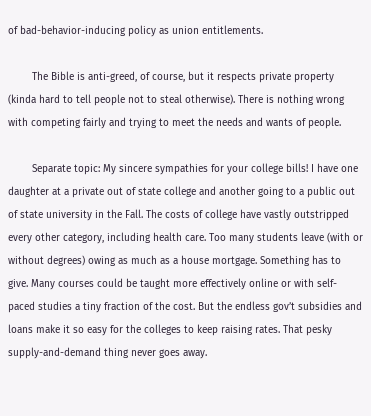of bad-behavior-inducing policy as union entitlements.

        The Bible is anti-greed, of course, but it respects private property (kinda hard to tell people not to steal otherwise). There is nothing wrong with competing fairly and trying to meet the needs and wants of people.

        Separate topic: My sincere sympathies for your college bills! I have one daughter at a private out of state college and another going to a public out of state university in the Fall. The costs of college have vastly outstripped every other category, including health care. Too many students leave (with or without degrees) owing as much as a house mortgage. Something has to give. Many courses could be taught more effectively online or with self-paced studies a tiny fraction of the cost. But the endless gov’t subsidies and loans make it so easy for the colleges to keep raising rates. That pesky supply-and-demand thing never goes away.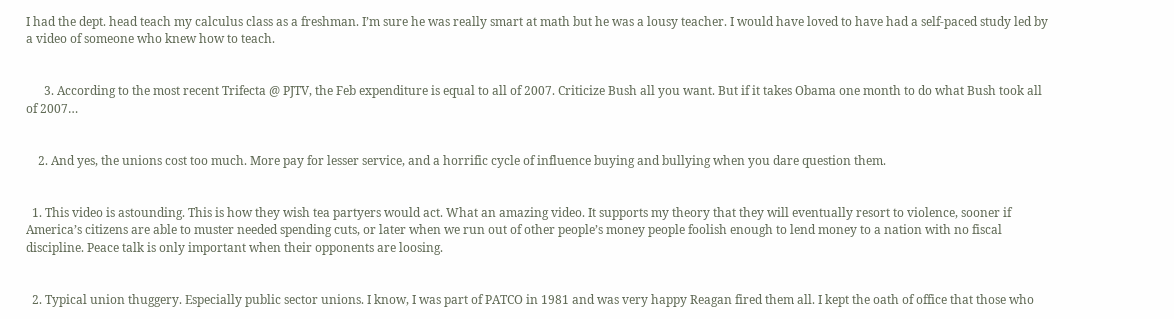I had the dept. head teach my calculus class as a freshman. I’m sure he was really smart at math but he was a lousy teacher. I would have loved to have had a self-paced study led by a video of someone who knew how to teach.


      3. According to the most recent Trifecta @ PJTV, the Feb expenditure is equal to all of 2007. Criticize Bush all you want. But if it takes Obama one month to do what Bush took all of 2007…


    2. And yes, the unions cost too much. More pay for lesser service, and a horrific cycle of influence buying and bullying when you dare question them.


  1. This video is astounding. This is how they wish tea partyers would act. What an amazing video. It supports my theory that they will eventually resort to violence, sooner if America’s citizens are able to muster needed spending cuts, or later when we run out of other people’s money people foolish enough to lend money to a nation with no fiscal discipline. Peace talk is only important when their opponents are loosing.


  2. Typical union thuggery. Especially public sector unions. I know, I was part of PATCO in 1981 and was very happy Reagan fired them all. I kept the oath of office that those who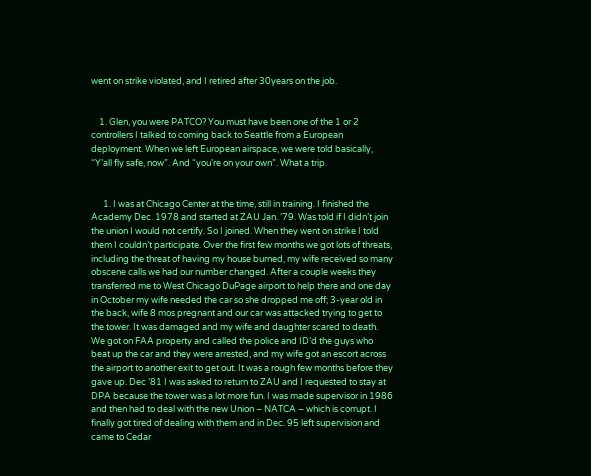went on strike violated, and I retired after 30years on the job.


    1. Glen, you were PATCO? You must have been one of the 1 or 2 controllers I talked to coming back to Seattle from a European deployment. When we left European airspace, we were told basically, “Y’all fly safe, now”. And “you’re on your own”. What a trip.


      1. I was at Chicago Center at the time, still in training. I finished the Academy Dec. 1978 and started at ZAU Jan. ’79. Was told if I didn’t join the union I would not certify. So I joined. When they went on strike I told them I couldn’t participate. Over the first few months we got lots of threats, including the threat of having my house burned, my wife received so many obscene calls we had our number changed. After a couple weeks they transferred me to West Chicago DuPage airport to help there and one day in October my wife needed the car so she dropped me off; 3-year old in the back, wife 8 mos pregnant and our car was attacked trying to get to the tower. It was damaged and my wife and daughter scared to death. We got on FAA property and called the police and ID’d the guys who beat up the car and they were arrested, and my wife got an escort across the airport to another exit to get out. It was a rough few months before they gave up. Dec ’81 I was asked to return to ZAU and I requested to stay at DPA because the tower was a lot more fun. I was made supervisor in 1986 and then had to deal with the new Union – NATCA – which is corrupt. I finally got tired of dealing with them and in Dec. 95 left supervision and came to Cedar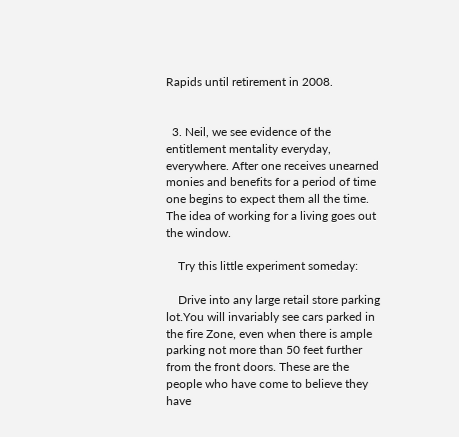Rapids until retirement in 2008.


  3. Neil, we see evidence of the entitlement mentality everyday, everywhere. After one receives unearned monies and benefits for a period of time one begins to expect them all the time. The idea of working for a living goes out the window.

    Try this little experiment someday:

    Drive into any large retail store parking lot.You will invariably see cars parked in the fire Zone, even when there is ample parking not more than 50 feet further from the front doors. These are the people who have come to believe they have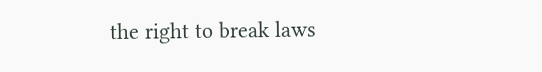the right to break laws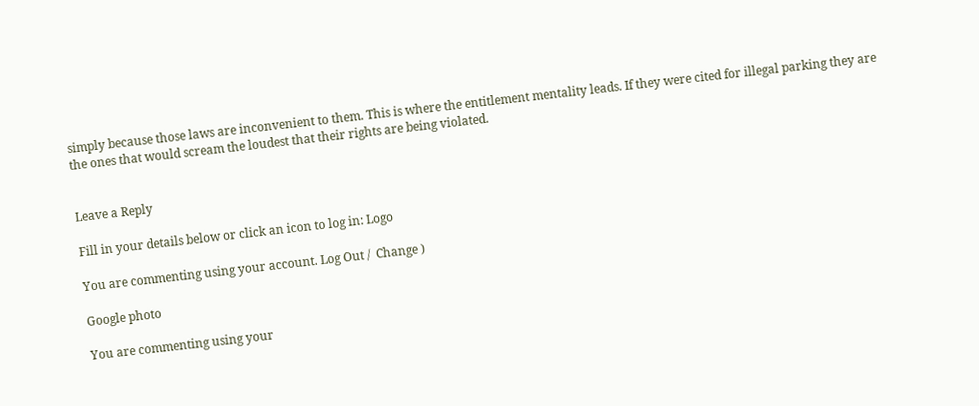simply because those laws are inconvenient to them. This is where the entitlement mentality leads. If they were cited for illegal parking they are the ones that would scream the loudest that their rights are being violated.


Leave a Reply

Fill in your details below or click an icon to log in: Logo

You are commenting using your account. Log Out /  Change )

Google photo

You are commenting using your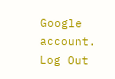Google account. Log Out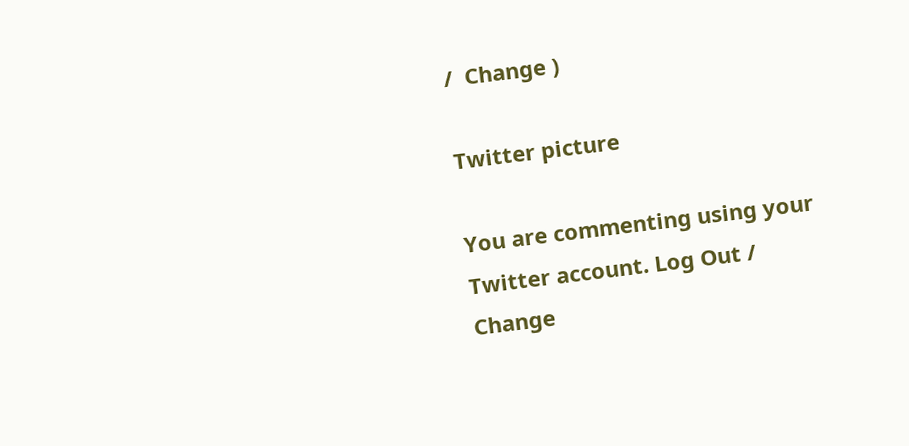/  Change )

Twitter picture

You are commenting using your Twitter account. Log Out /  Change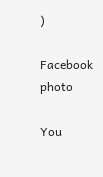)

Facebook photo

You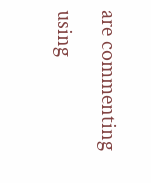are commenting using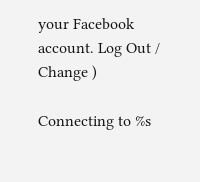your Facebook account. Log Out /  Change )

Connecting to %s